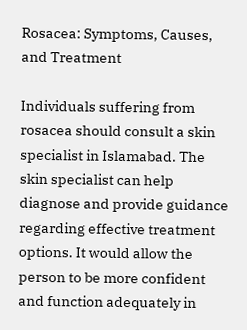Rosacea: Symptoms, Causes, and Treatment

Individuals suffering from rosacea should consult a skin specialist in Islamabad. The skin specialist can help diagnose and provide guidance regarding effective treatment options. It would allow the person to be more confident and function adequately in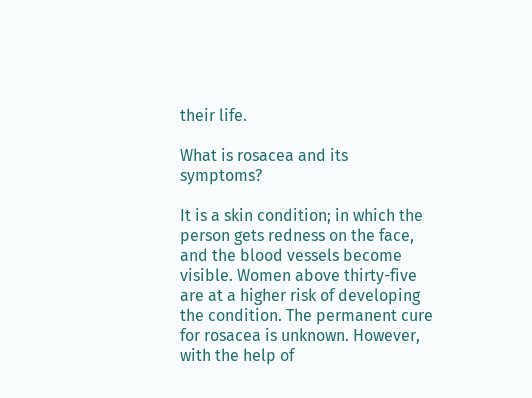their life.

What is rosacea and its symptoms?

It is a skin condition; in which the person gets redness on the face, and the blood vessels become visible. Women above thirty-five are at a higher risk of developing the condition. The permanent cure for rosacea is unknown. However, with the help of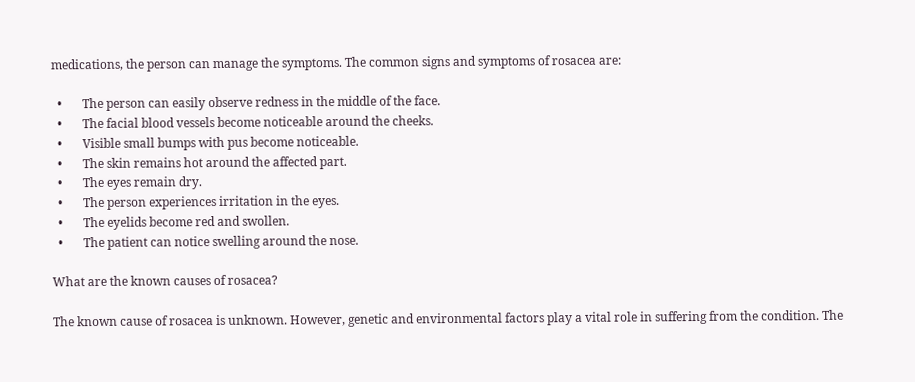medications, the person can manage the symptoms. The common signs and symptoms of rosacea are:

  •       The person can easily observe redness in the middle of the face.
  •       The facial blood vessels become noticeable around the cheeks.
  •       Visible small bumps with pus become noticeable.
  •       The skin remains hot around the affected part.
  •       The eyes remain dry.
  •       The person experiences irritation in the eyes.
  •       The eyelids become red and swollen.
  •       The patient can notice swelling around the nose.

What are the known causes of rosacea?

The known cause of rosacea is unknown. However, genetic and environmental factors play a vital role in suffering from the condition. The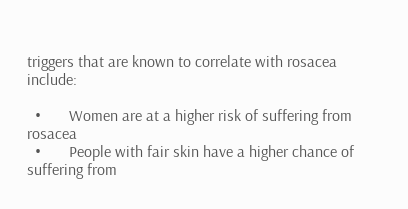triggers that are known to correlate with rosacea include:

  •       Women are at a higher risk of suffering from rosacea
  •       People with fair skin have a higher chance of suffering from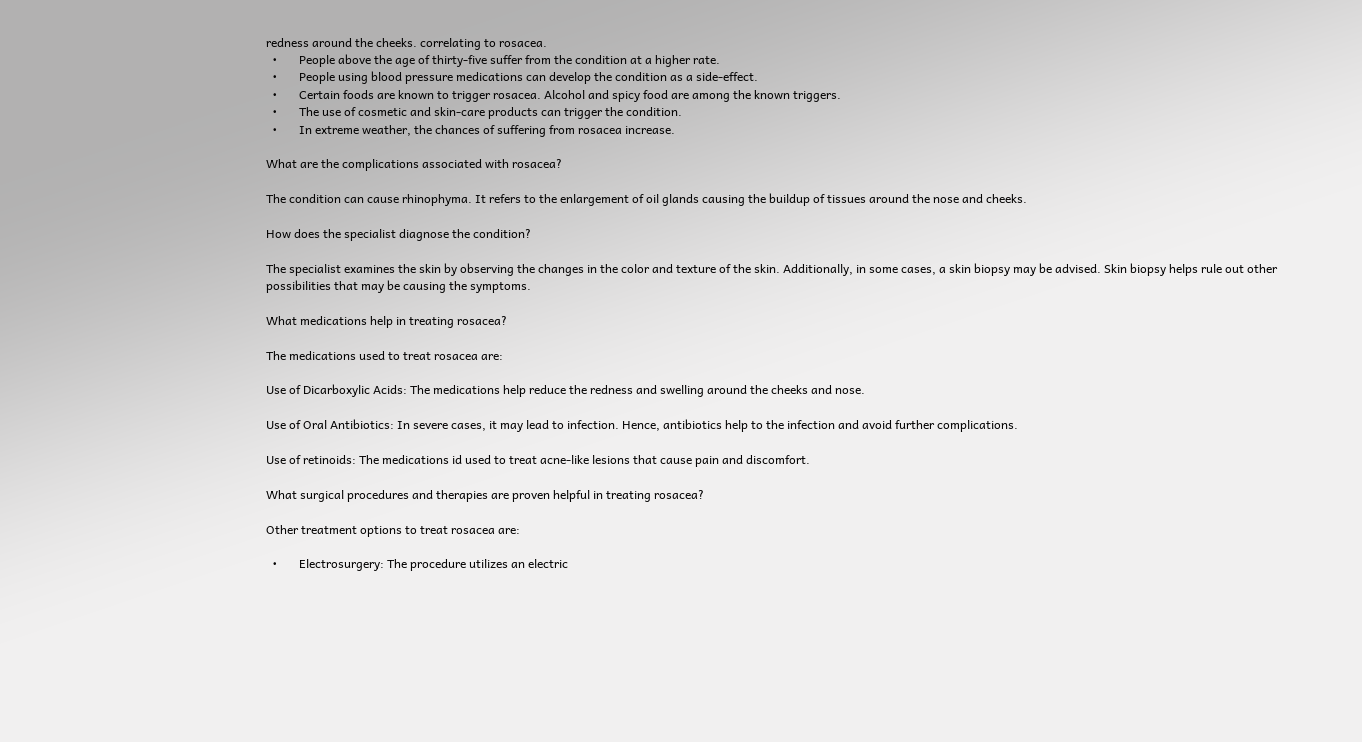redness around the cheeks. correlating to rosacea.
  •       People above the age of thirty-five suffer from the condition at a higher rate.
  •       People using blood pressure medications can develop the condition as a side-effect.
  •       Certain foods are known to trigger rosacea. Alcohol and spicy food are among the known triggers.
  •       The use of cosmetic and skin-care products can trigger the condition.
  •       In extreme weather, the chances of suffering from rosacea increase.

What are the complications associated with rosacea?

The condition can cause rhinophyma. It refers to the enlargement of oil glands causing the buildup of tissues around the nose and cheeks.

How does the specialist diagnose the condition?

The specialist examines the skin by observing the changes in the color and texture of the skin. Additionally, in some cases, a skin biopsy may be advised. Skin biopsy helps rule out other possibilities that may be causing the symptoms.

What medications help in treating rosacea?

The medications used to treat rosacea are:

Use of Dicarboxylic Acids: The medications help reduce the redness and swelling around the cheeks and nose.

Use of Oral Antibiotics: In severe cases, it may lead to infection. Hence, antibiotics help to the infection and avoid further complications.

Use of retinoids: The medications id used to treat acne-like lesions that cause pain and discomfort.

What surgical procedures and therapies are proven helpful in treating rosacea?

Other treatment options to treat rosacea are:

  •       Electrosurgery: The procedure utilizes an electric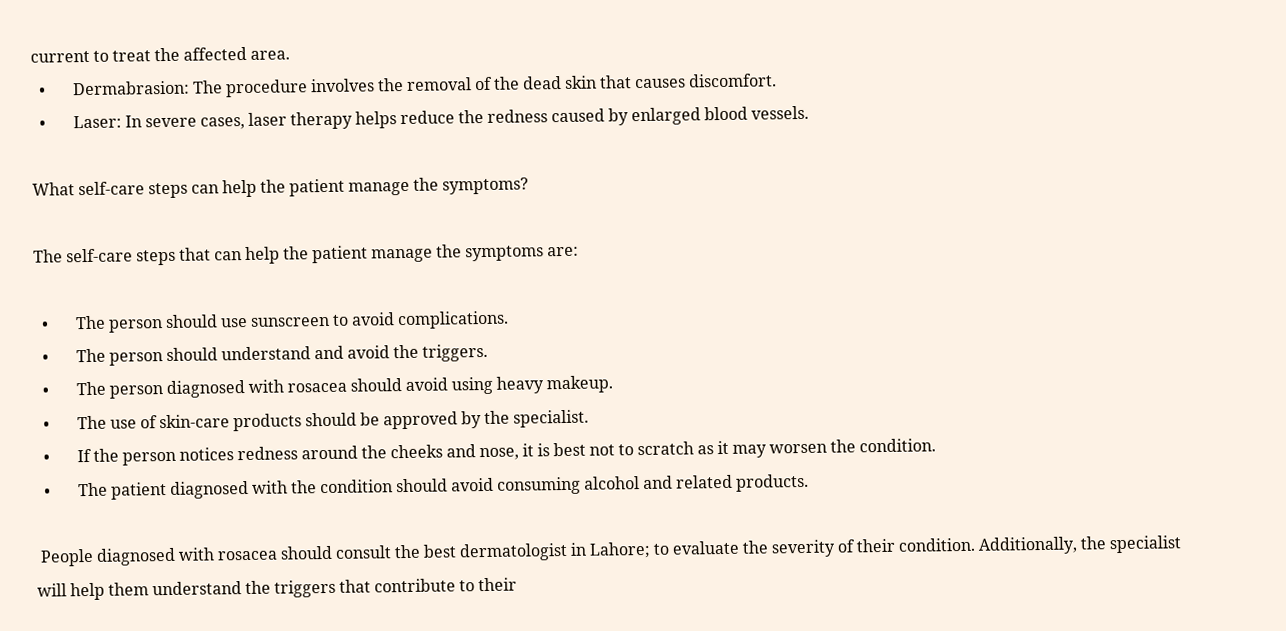current to treat the affected area.
  •       Dermabrasion: The procedure involves the removal of the dead skin that causes discomfort.
  •       Laser: In severe cases, laser therapy helps reduce the redness caused by enlarged blood vessels.

What self-care steps can help the patient manage the symptoms?

The self-care steps that can help the patient manage the symptoms are:

  •       The person should use sunscreen to avoid complications.
  •       The person should understand and avoid the triggers.
  •       The person diagnosed with rosacea should avoid using heavy makeup.
  •       The use of skin-care products should be approved by the specialist.
  •       If the person notices redness around the cheeks and nose, it is best not to scratch as it may worsen the condition.
  •       The patient diagnosed with the condition should avoid consuming alcohol and related products.

 People diagnosed with rosacea should consult the best dermatologist in Lahore; to evaluate the severity of their condition. Additionally, the specialist will help them understand the triggers that contribute to their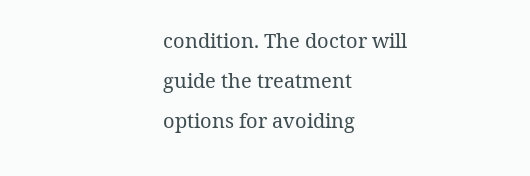condition. The doctor will guide the treatment options for avoiding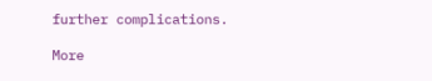further complications.

More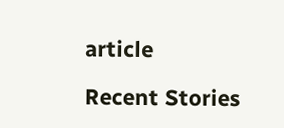article

Recent Stories